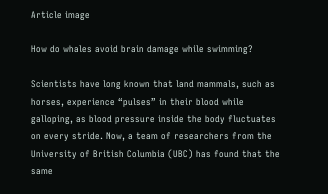Article image

How do whales avoid brain damage while swimming?

Scientists have long known that land mammals, such as horses, experience “pulses” in their blood while galloping, as blood pressure inside the body fluctuates on every stride. Now, a team of researchers from the University of British Columbia (UBC) has found that the same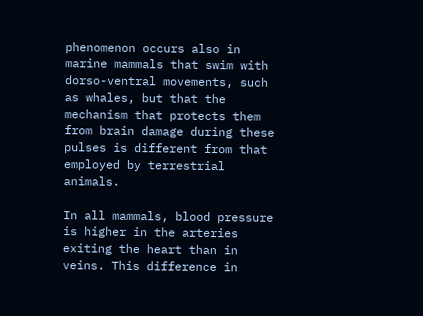phenomenon occurs also in marine mammals that swim with dorso-ventral movements, such as whales, but that the mechanism that protects them from brain damage during these pulses is different from that employed by terrestrial animals.

In all mammals, blood pressure is higher in the arteries exiting the heart than in veins. This difference in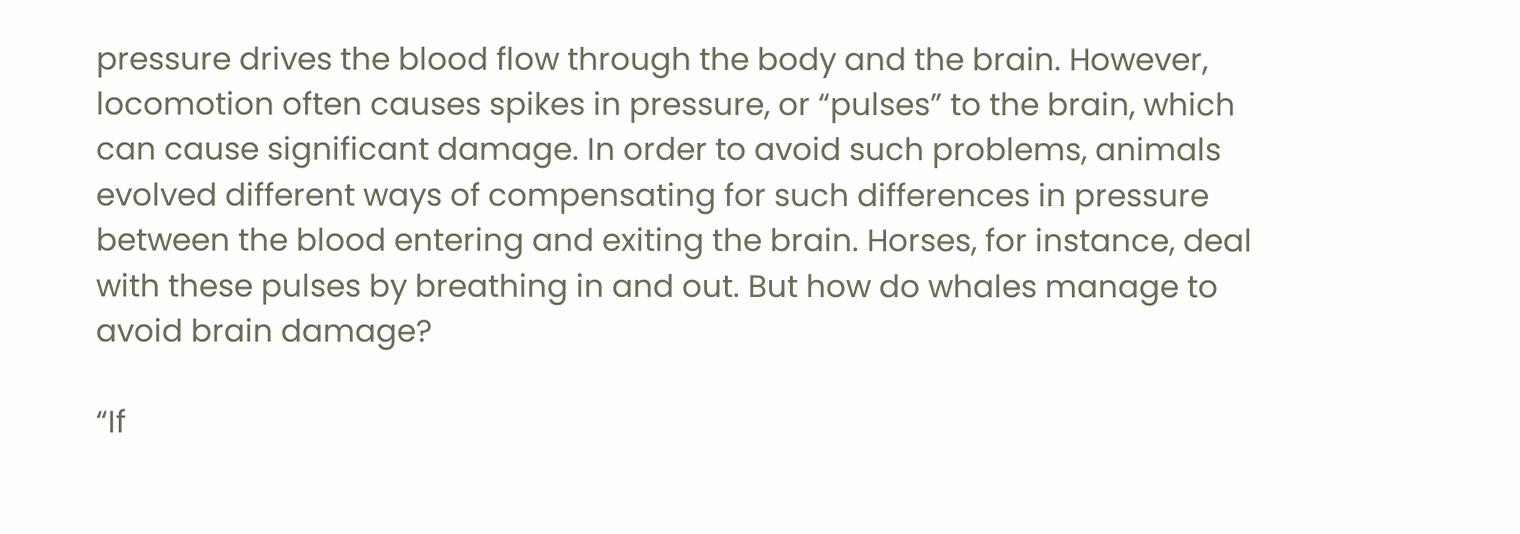pressure drives the blood flow through the body and the brain. However, locomotion often causes spikes in pressure, or “pulses” to the brain, which can cause significant damage. In order to avoid such problems, animals evolved different ways of compensating for such differences in pressure between the blood entering and exiting the brain. Horses, for instance, deal with these pulses by breathing in and out. But how do whales manage to avoid brain damage?

“If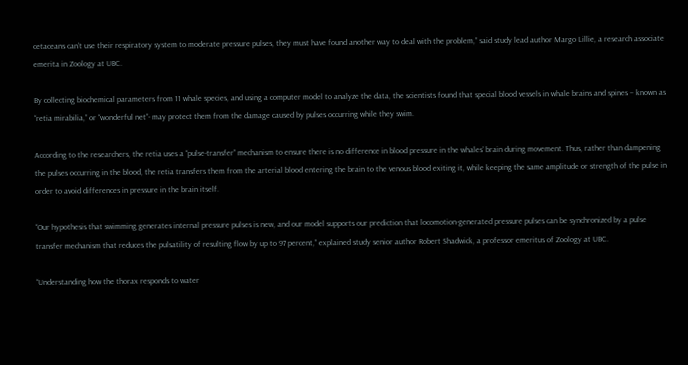cetaceans can’t use their respiratory system to moderate pressure pulses, they must have found another way to deal with the problem,” said study lead author Margo Lillie, a research associate emerita in Zoology at UBC.

By collecting biochemical parameters from 11 whale species, and using a computer model to analyze the data, the scientists found that special blood vessels in whale brains and spines – known as “retia mirabilia,” or “wonderful net”- may protect them from the damage caused by pulses occurring while they swim.

According to the researchers, the retia uses a “pulse-transfer” mechanism to ensure there is no difference in blood pressure in the whales’ brain during movement. Thus, rather than dampening the pulses occurring in the blood, the retia transfers them from the arterial blood entering the brain to the venous blood exiting it, while keeping the same amplitude or strength of the pulse in order to avoid differences in pressure in the brain itself.

“Our hypothesis that swimming generates internal pressure pulses is new, and our model supports our prediction that locomotion-generated pressure pulses can be synchronized by a pulse transfer mechanism that reduces the pulsatility of resulting flow by up to 97 percent,” explained study senior author Robert Shadwick, a professor emeritus of Zoology at UBC.

“Understanding how the thorax responds to water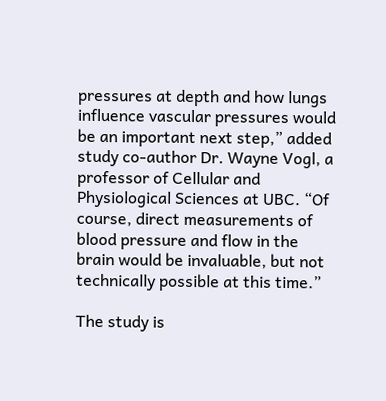pressures at depth and how lungs influence vascular pressures would be an important next step,” added study co-author Dr. Wayne Vogl, a professor of Cellular and Physiological Sciences at UBC. “Of course, direct measurements of blood pressure and flow in the brain would be invaluable, but not technically possible at this time.”

The study is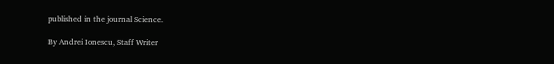published in the journal Science.

By Andrei Ionescu, Staff Writer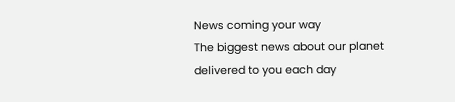News coming your way
The biggest news about our planet delivered to you each day